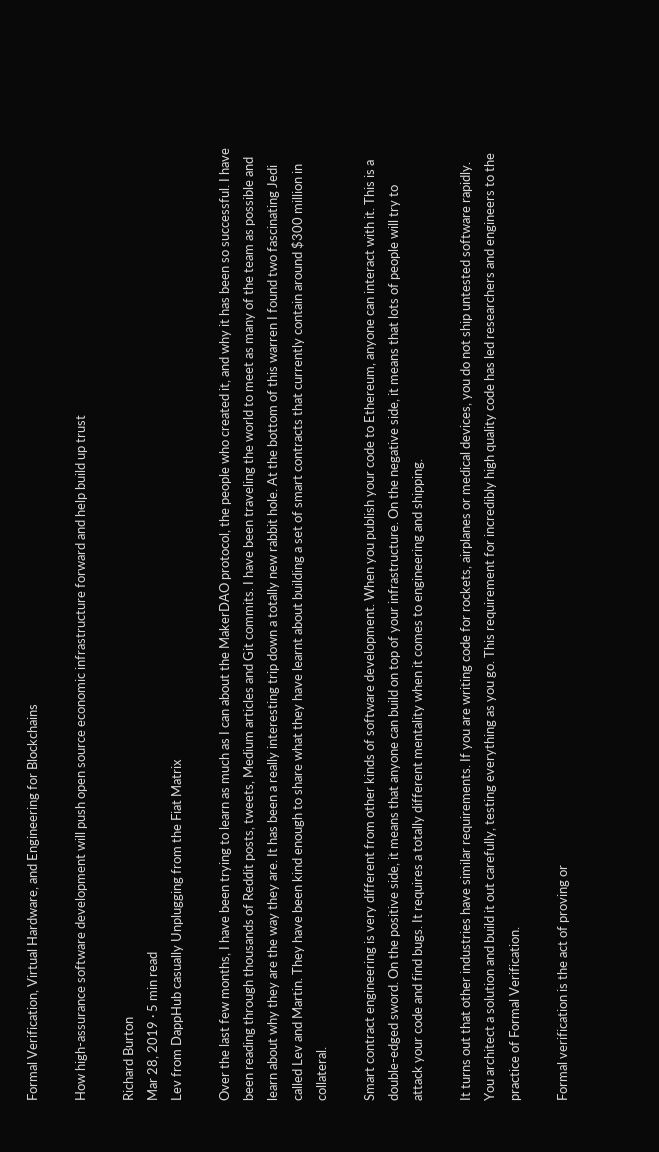Formal Verification, Virtual Hardware, and Engineering for Blockchains

How high-assurance software development will push open source economic infrastructure forward and help build up trust

Richard Burton
Mar 28, 2019 · 5 min read
Lev from DappHub casually Unplugging from the Fiat Matrix

Over the last few months, I have been trying to learn as much as I can about the MakerDAO protocol, the people who created it, and why it has been so successful. I have been reading through thousands of Reddit posts, tweets, Medium articles and Git commits. I have been traveling the world to meet as many of the team as possible and learn about why they are the way they are. It has been a really interesting trip down a totally new rabbit hole. At the bottom of this warren I found two fascinating Jedi called Lev and Martin. They have been kind enough to share what they have learnt about building a set of smart contracts that currently contain around $300 million in collateral.

Smart contract engineering is very different from other kinds of software development. When you publish your code to Ethereum, anyone can interact with it. This is a double-edged sword. On the positive side, it means that anyone can build on top of your infrastructure. On the negative side, it means that lots of people will try to attack your code and find bugs. It requires a totally different mentality when it comes to engineering and shipping.

It turns out that other industries have similar requirements. If you are writing code for rockets, airplanes or medical devices, you do not ship untested software rapidly. You architect a solution and build it out carefully, testing everything as you go. This requirement for incredibly high quality code has led researchers and engineers to the practice of Formal Verification.

Formal verification is the act of proving or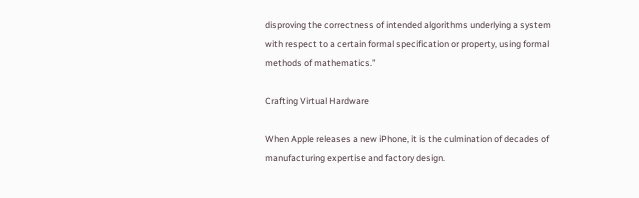disproving the correctness of intended algorithms underlying a system with respect to a certain formal specification or property, using formal methods of mathematics.”

Crafting Virtual Hardware

When Apple releases a new iPhone, it is the culmination of decades of manufacturing expertise and factory design.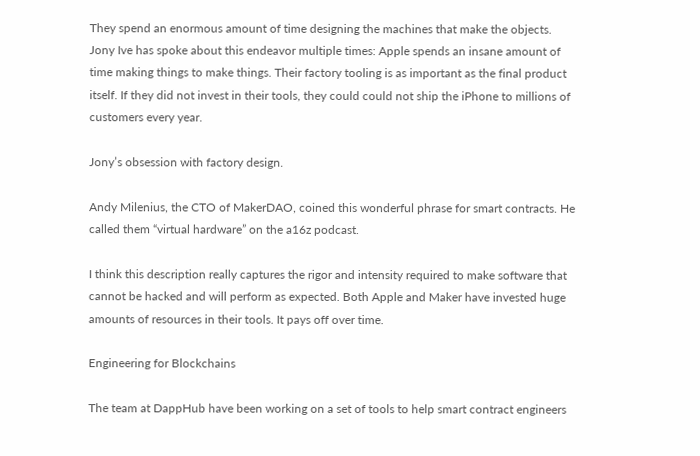They spend an enormous amount of time designing the machines that make the objects. Jony Ive has spoke about this endeavor multiple times: Apple spends an insane amount of time making things to make things. Their factory tooling is as important as the final product itself. If they did not invest in their tools, they could could not ship the iPhone to millions of customers every year.

Jony’s obsession with factory design.

Andy Milenius, the CTO of MakerDAO, coined this wonderful phrase for smart contracts. He called them “virtual hardware” on the a16z podcast.

I think this description really captures the rigor and intensity required to make software that cannot be hacked and will perform as expected. Both Apple and Maker have invested huge amounts of resources in their tools. It pays off over time.

Engineering for Blockchains

The team at DappHub have been working on a set of tools to help smart contract engineers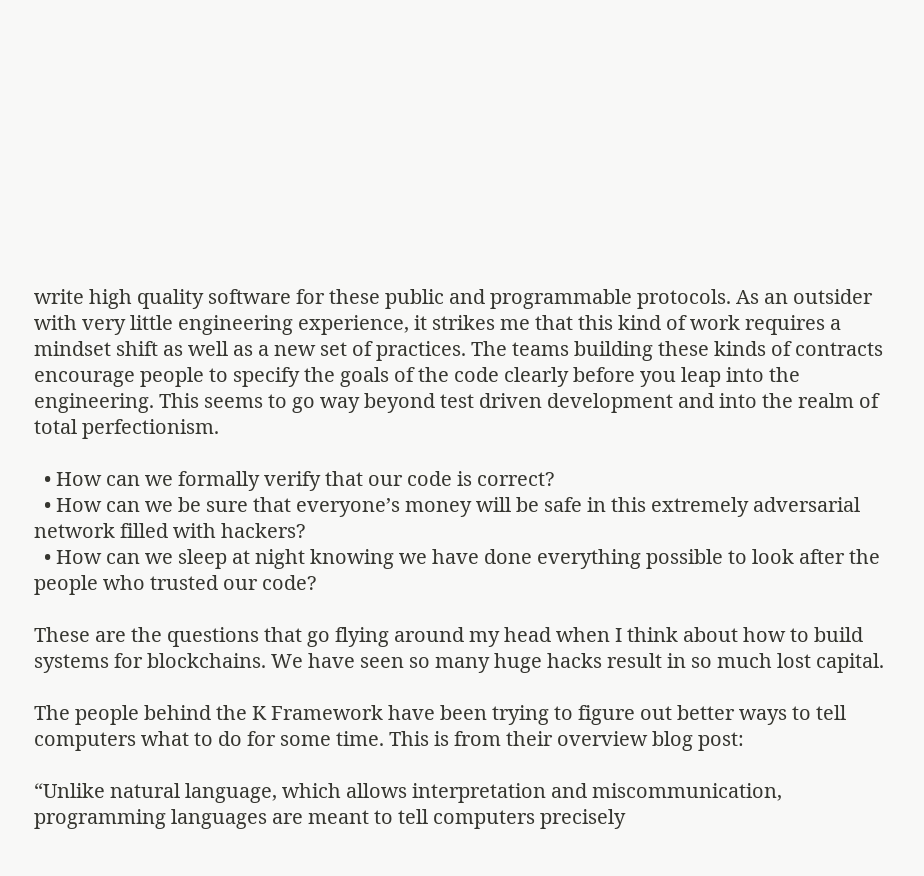write high quality software for these public and programmable protocols. As an outsider with very little engineering experience, it strikes me that this kind of work requires a mindset shift as well as a new set of practices. The teams building these kinds of contracts encourage people to specify the goals of the code clearly before you leap into the engineering. This seems to go way beyond test driven development and into the realm of total perfectionism.

  • How can we formally verify that our code is correct?
  • How can we be sure that everyone’s money will be safe in this extremely adversarial network filled with hackers?
  • How can we sleep at night knowing we have done everything possible to look after the people who trusted our code?

These are the questions that go flying around my head when I think about how to build systems for blockchains. We have seen so many huge hacks result in so much lost capital.

The people behind the K Framework have been trying to figure out better ways to tell computers what to do for some time. This is from their overview blog post:

“Unlike natural language, which allows interpretation and miscommunication, programming languages are meant to tell computers precisely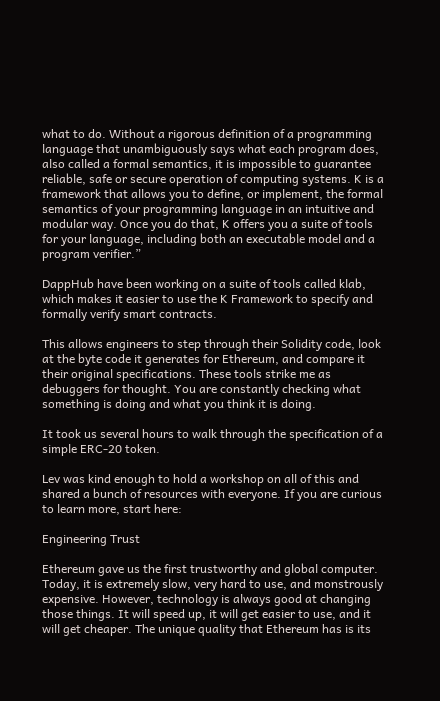what to do. Without a rigorous definition of a programming language that unambiguously says what each program does, also called a formal semantics, it is impossible to guarantee reliable, safe or secure operation of computing systems. K is a framework that allows you to define, or implement, the formal semantics of your programming language in an intuitive and modular way. Once you do that, K offers you a suite of tools for your language, including both an executable model and a program verifier.”

DappHub have been working on a suite of tools called klab, which makes it easier to use the K Framework to specify and formally verify smart contracts.

This allows engineers to step through their Solidity code, look at the byte code it generates for Ethereum, and compare it their original specifications. These tools strike me as debuggers for thought. You are constantly checking what something is doing and what you think it is doing.

It took us several hours to walk through the specification of a simple ERC-20 token.

Lev was kind enough to hold a workshop on all of this and shared a bunch of resources with everyone. If you are curious to learn more, start here:

Engineering Trust

Ethereum gave us the first trustworthy and global computer. Today, it is extremely slow, very hard to use, and monstrously expensive. However, technology is always good at changing those things. It will speed up, it will get easier to use, and it will get cheaper. The unique quality that Ethereum has is its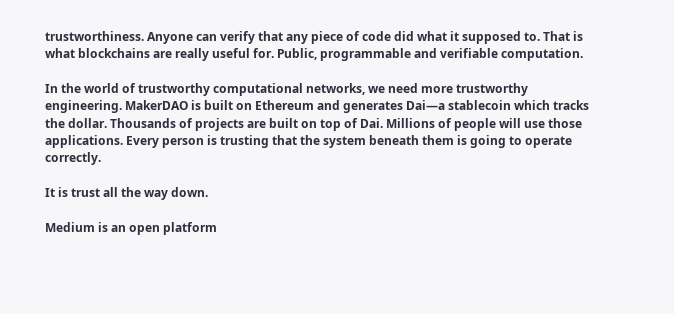trustworthiness. Anyone can verify that any piece of code did what it supposed to. That is what blockchains are really useful for. Public, programmable and verifiable computation.

In the world of trustworthy computational networks, we need more trustworthy engineering. MakerDAO is built on Ethereum and generates Dai—a stablecoin which tracks the dollar. Thousands of projects are built on top of Dai. Millions of people will use those applications. Every person is trusting that the system beneath them is going to operate correctly.

It is trust all the way down.

Medium is an open platform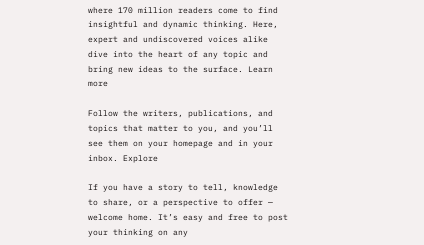where 170 million readers come to find insightful and dynamic thinking. Here, expert and undiscovered voices alike dive into the heart of any topic and bring new ideas to the surface. Learn more

Follow the writers, publications, and topics that matter to you, and you’ll see them on your homepage and in your inbox. Explore

If you have a story to tell, knowledge to share, or a perspective to offer — welcome home. It’s easy and free to post your thinking on any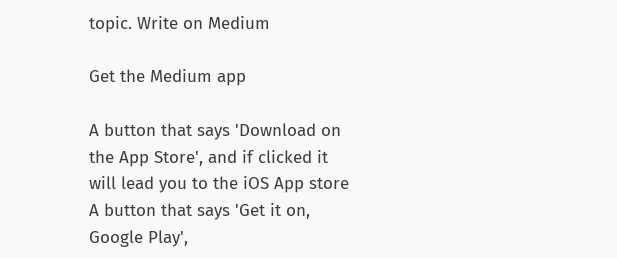topic. Write on Medium

Get the Medium app

A button that says 'Download on the App Store', and if clicked it will lead you to the iOS App store
A button that says 'Get it on, Google Play',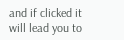and if clicked it will lead you to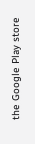the Google Play store